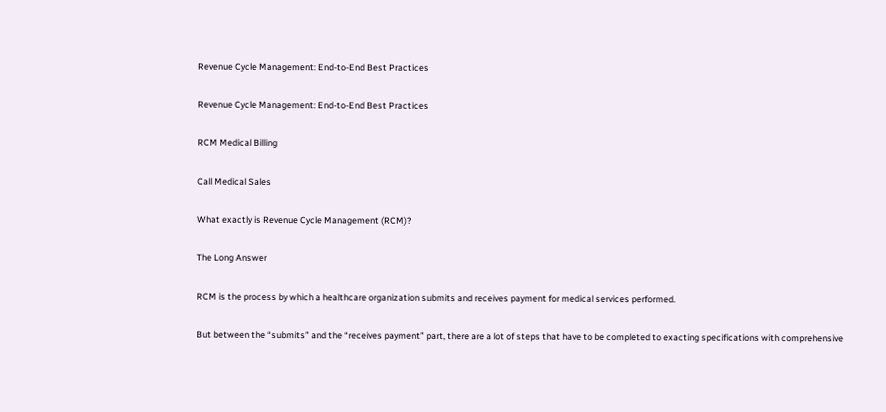Revenue Cycle Management: End-to-End Best Practices

Revenue Cycle Management: End-to-End Best Practices

RCM Medical Billing

Call Medical Sales

What exactly is Revenue Cycle Management (RCM)?

The Long Answer

RCM is the process by which a healthcare organization submits and receives payment for medical services performed.

But between the “submits” and the “receives payment” part, there are a lot of steps that have to be completed to exacting specifications with comprehensive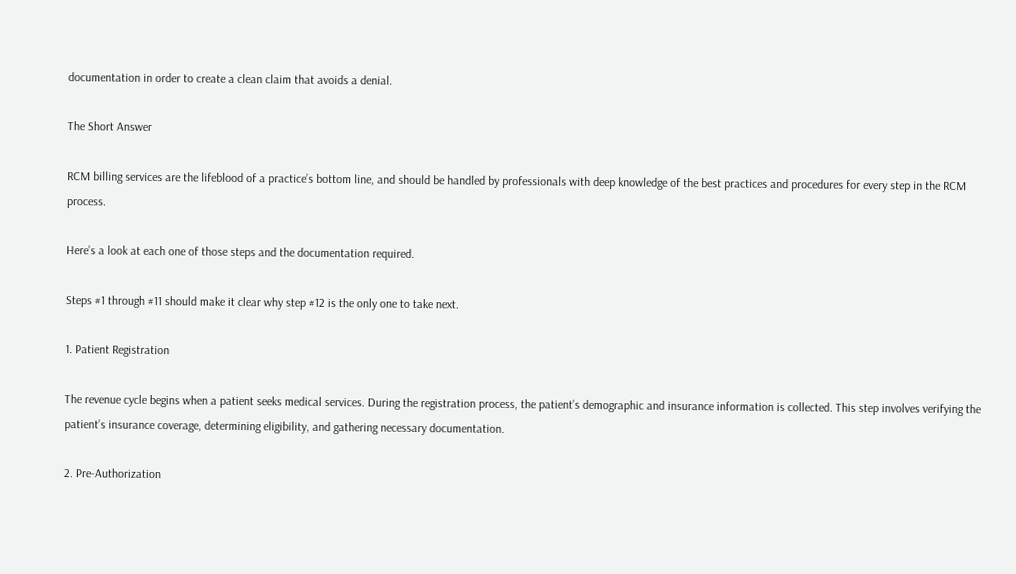documentation in order to create a clean claim that avoids a denial.

The Short Answer

RCM billing services are the lifeblood of a practice’s bottom line, and should be handled by professionals with deep knowledge of the best practices and procedures for every step in the RCM process.

Here’s a look at each one of those steps and the documentation required.

Steps #1 through #11 should make it clear why step #12 is the only one to take next.

1. Patient Registration

The revenue cycle begins when a patient seeks medical services. During the registration process, the patient’s demographic and insurance information is collected. This step involves verifying the patient’s insurance coverage, determining eligibility, and gathering necessary documentation.

2. Pre-Authorization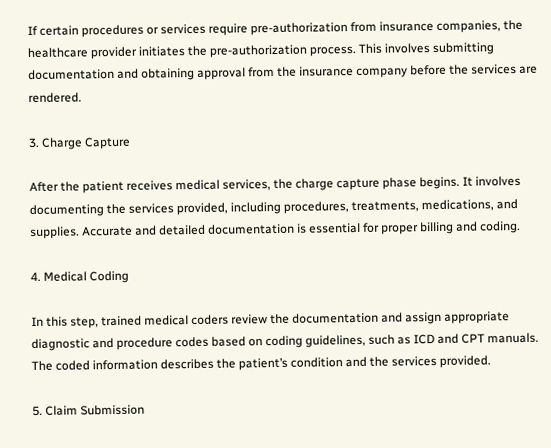If certain procedures or services require pre-authorization from insurance companies, the healthcare provider initiates the pre-authorization process. This involves submitting documentation and obtaining approval from the insurance company before the services are rendered.

3. Charge Capture

After the patient receives medical services, the charge capture phase begins. It involves documenting the services provided, including procedures, treatments, medications, and supplies. Accurate and detailed documentation is essential for proper billing and coding.

4. Medical Coding

In this step, trained medical coders review the documentation and assign appropriate diagnostic and procedure codes based on coding guidelines, such as ICD and CPT manuals. The coded information describes the patient’s condition and the services provided.

5. Claim Submission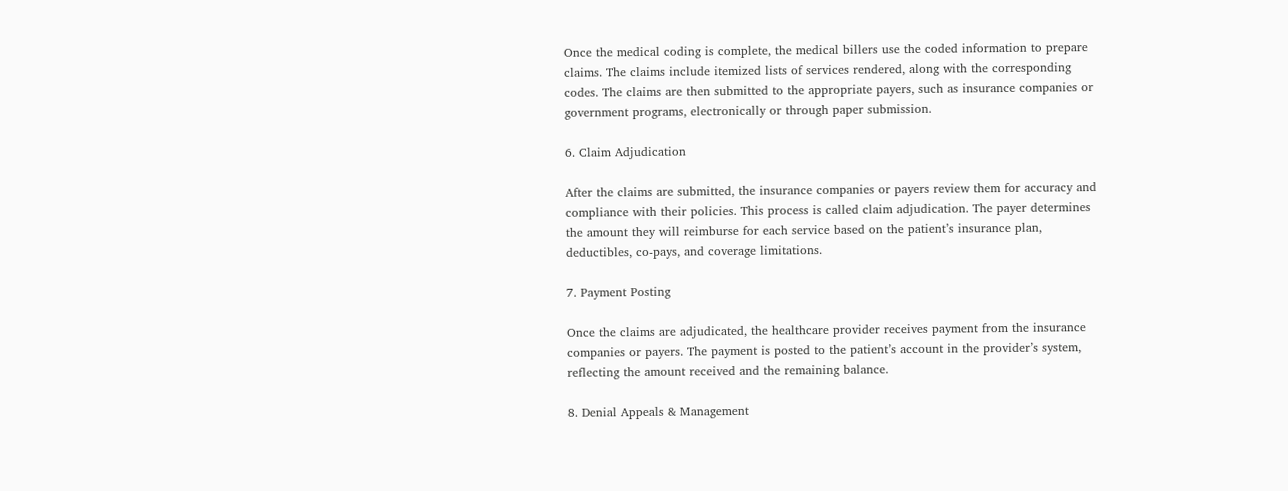Once the medical coding is complete, the medical billers use the coded information to prepare claims. The claims include itemized lists of services rendered, along with the corresponding codes. The claims are then submitted to the appropriate payers, such as insurance companies or government programs, electronically or through paper submission.

6. Claim Adjudication

After the claims are submitted, the insurance companies or payers review them for accuracy and compliance with their policies. This process is called claim adjudication. The payer determines the amount they will reimburse for each service based on the patient’s insurance plan, deductibles, co-pays, and coverage limitations.

7. Payment Posting

Once the claims are adjudicated, the healthcare provider receives payment from the insurance companies or payers. The payment is posted to the patient’s account in the provider’s system, reflecting the amount received and the remaining balance.

8. Denial Appeals & Management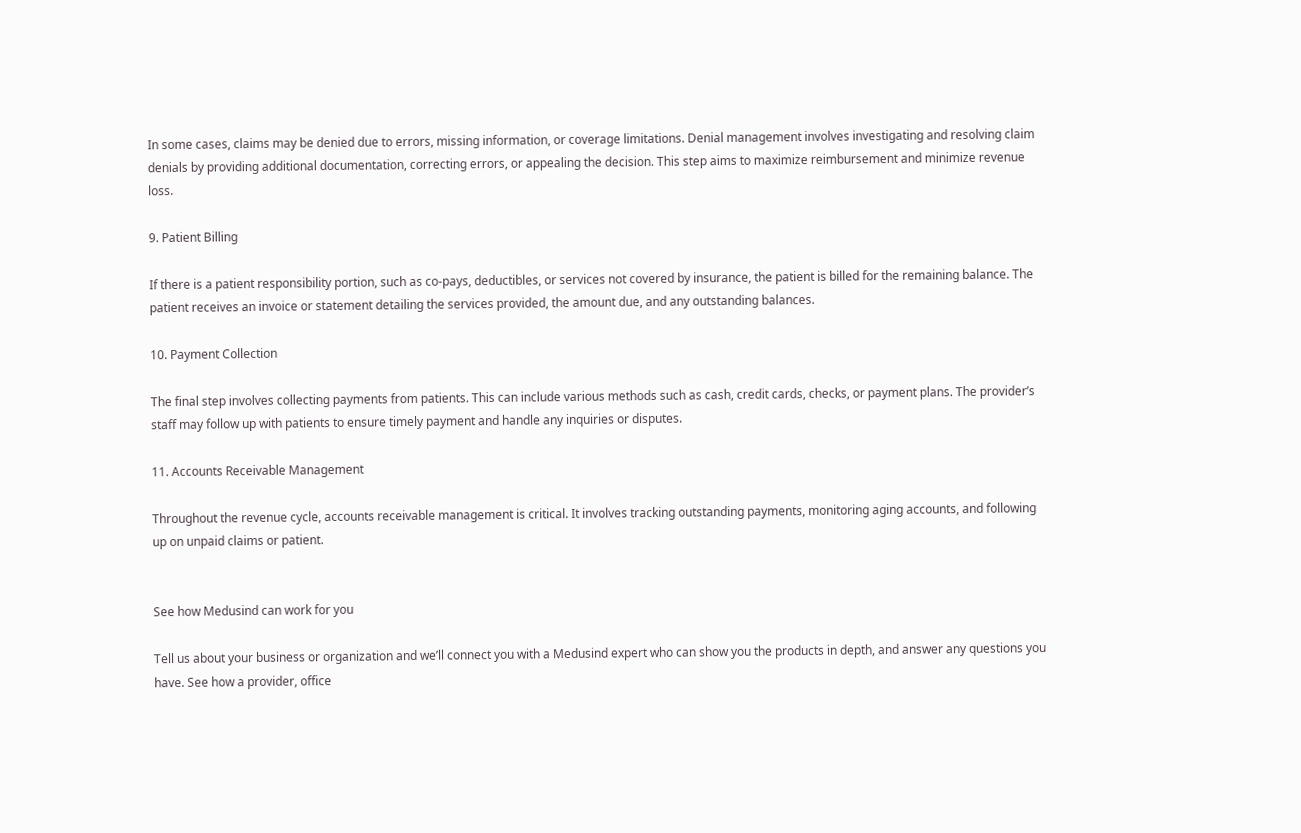In some cases, claims may be denied due to errors, missing information, or coverage limitations. Denial management involves investigating and resolving claim denials by providing additional documentation, correcting errors, or appealing the decision. This step aims to maximize reimbursement and minimize revenue loss.

9. Patient Billing

If there is a patient responsibility portion, such as co-pays, deductibles, or services not covered by insurance, the patient is billed for the remaining balance. The patient receives an invoice or statement detailing the services provided, the amount due, and any outstanding balances.

10. Payment Collection

The final step involves collecting payments from patients. This can include various methods such as cash, credit cards, checks, or payment plans. The provider’s staff may follow up with patients to ensure timely payment and handle any inquiries or disputes.

11. Accounts Receivable Management

Throughout the revenue cycle, accounts receivable management is critical. It involves tracking outstanding payments, monitoring aging accounts, and following up on unpaid claims or patient.


See how Medusind can work for you

Tell us about your business or organization and we’ll connect you with a Medusind expert who can show you the products in depth, and answer any questions you have. See how a provider, office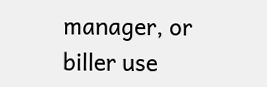manager, or biller use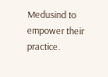Medusind to empower their practice.